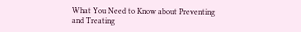What You Need to Know about Preventing and Treating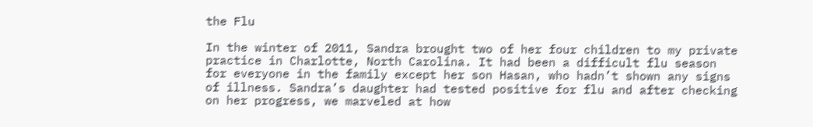the Flu

In the winter of 2011, Sandra brought two of her four children to my private practice in Charlotte, North Carolina. It had been a difficult flu season for everyone in the family except her son Hasan, who hadn’t shown any signs of illness. Sandra’s daughter had tested positive for flu and after checking on her progress, we marveled at how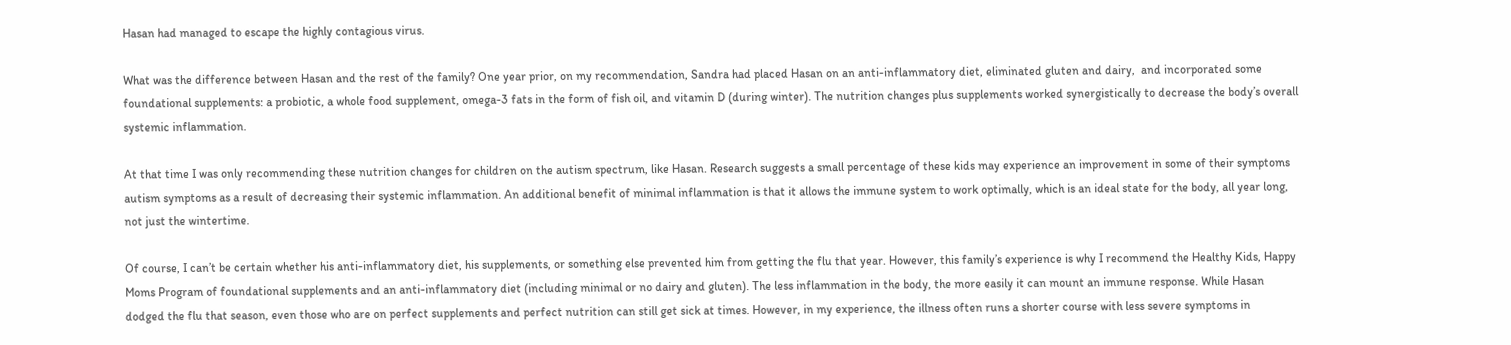Hasan had managed to escape the highly contagious virus.

What was the difference between Hasan and the rest of the family? One year prior, on my recommendation, Sandra had placed Hasan on an anti-inflammatory diet, eliminated gluten and dairy,  and incorporated some foundational supplements: a probiotic, a whole food supplement, omega-3 fats in the form of fish oil, and vitamin D (during winter). The nutrition changes plus supplements worked synergistically to decrease the body’s overall systemic inflammation.

At that time I was only recommending these nutrition changes for children on the autism spectrum, like Hasan. Research suggests a small percentage of these kids may experience an improvement in some of their symptoms autism symptoms as a result of decreasing their systemic inflammation. An additional benefit of minimal inflammation is that it allows the immune system to work optimally, which is an ideal state for the body, all year long, not just the wintertime.

Of course, I can’t be certain whether his anti-inflammatory diet, his supplements, or something else prevented him from getting the flu that year. However, this family’s experience is why I recommend the Healthy Kids, Happy Moms Program of foundational supplements and an anti-inflammatory diet (including minimal or no dairy and gluten). The less inflammation in the body, the more easily it can mount an immune response. While Hasan dodged the flu that season, even those who are on perfect supplements and perfect nutrition can still get sick at times. However, in my experience, the illness often runs a shorter course with less severe symptoms in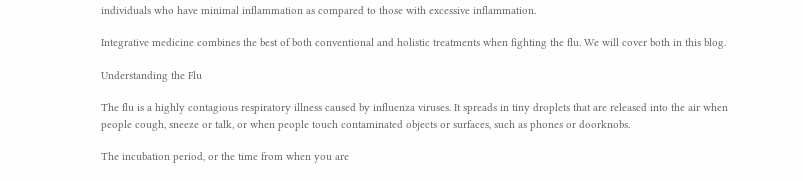individuals who have minimal inflammation as compared to those with excessive inflammation.

Integrative medicine combines the best of both conventional and holistic treatments when fighting the flu. We will cover both in this blog.

Understanding the Flu

The flu is a highly contagious respiratory illness caused by influenza viruses. It spreads in tiny droplets that are released into the air when people cough, sneeze or talk, or when people touch contaminated objects or surfaces, such as phones or doorknobs.

The incubation period, or the time from when you are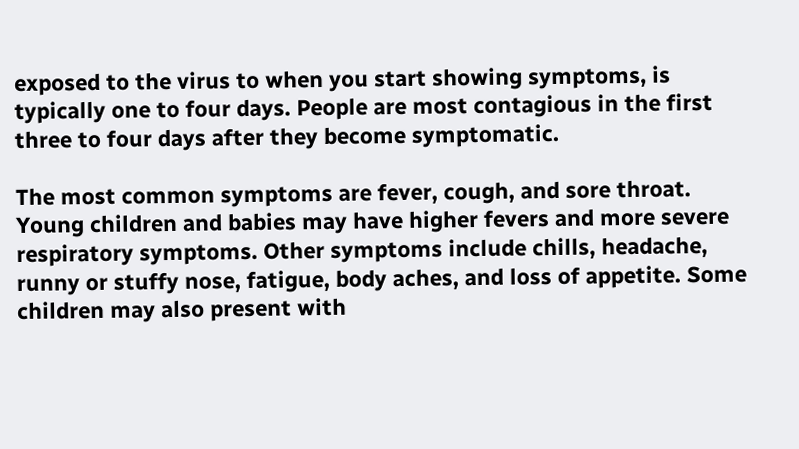exposed to the virus to when you start showing symptoms, is typically one to four days. People are most contagious in the first three to four days after they become symptomatic.

The most common symptoms are fever, cough, and sore throat. Young children and babies may have higher fevers and more severe respiratory symptoms. Other symptoms include chills, headache, runny or stuffy nose, fatigue, body aches, and loss of appetite. Some children may also present with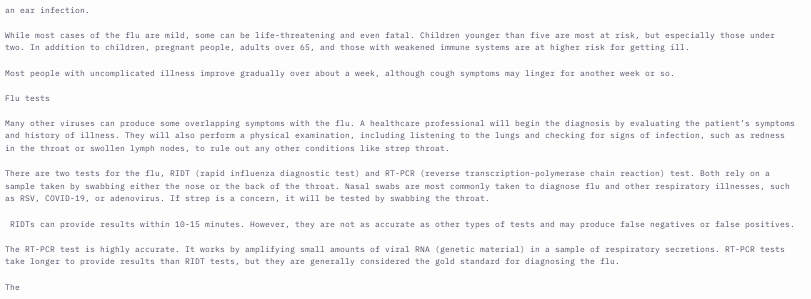an ear infection.

While most cases of the flu are mild, some can be life-threatening and even fatal. Children younger than five are most at risk, but especially those under two. In addition to children, pregnant people, adults over 65, and those with weakened immune systems are at higher risk for getting ill.

Most people with uncomplicated illness improve gradually over about a week, although cough symptoms may linger for another week or so.

Flu tests

Many other viruses can produce some overlapping symptoms with the flu. A healthcare professional will begin the diagnosis by evaluating the patient’s symptoms and history of illness. They will also perform a physical examination, including listening to the lungs and checking for signs of infection, such as redness in the throat or swollen lymph nodes, to rule out any other conditions like strep throat.

There are two tests for the flu, RIDT (rapid influenza diagnostic test) and RT-PCR (reverse transcription-polymerase chain reaction) test. Both rely on a sample taken by swabbing either the nose or the back of the throat. Nasal swabs are most commonly taken to diagnose flu and other respiratory illnesses, such as RSV, COVID-19, or adenovirus. If strep is a concern, it will be tested by swabbing the throat.

 RIDTs can provide results within 10-15 minutes. However, they are not as accurate as other types of tests and may produce false negatives or false positives.

The RT-PCR test is highly accurate. It works by amplifying small amounts of viral RNA (genetic material) in a sample of respiratory secretions. RT-PCR tests take longer to provide results than RIDT tests, but they are generally considered the gold standard for diagnosing the flu.

The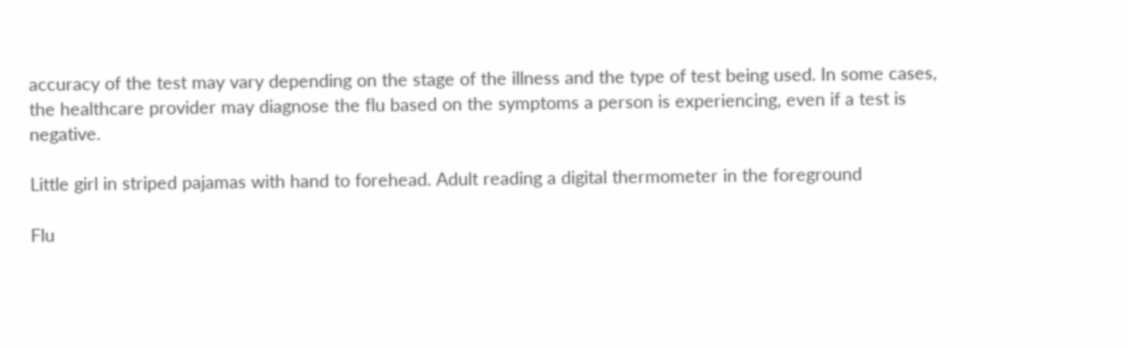accuracy of the test may vary depending on the stage of the illness and the type of test being used. In some cases, the healthcare provider may diagnose the flu based on the symptoms a person is experiencing, even if a test is negative.

Little girl in striped pajamas with hand to forehead. Adult reading a digital thermometer in the foreground

Flu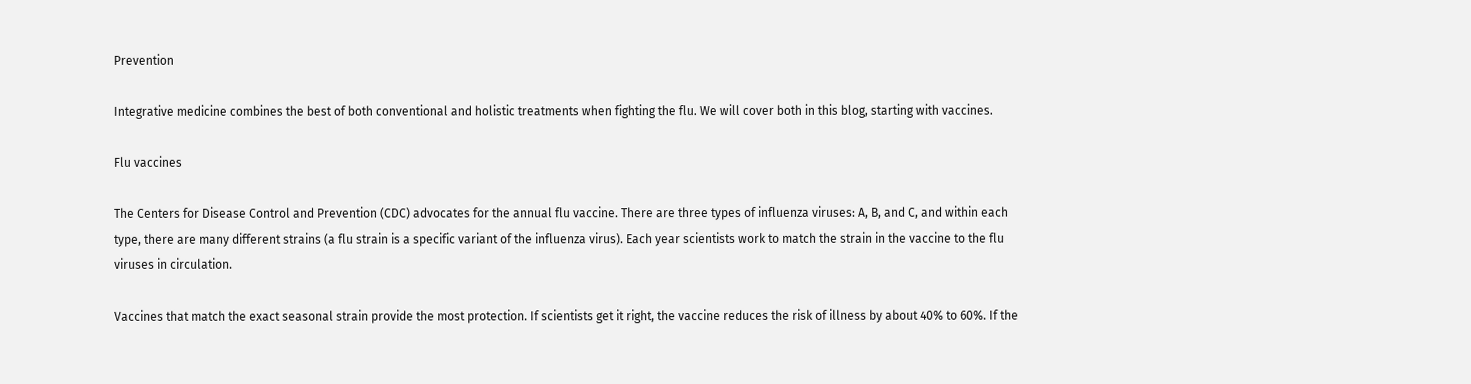Prevention

Integrative medicine combines the best of both conventional and holistic treatments when fighting the flu. We will cover both in this blog, starting with vaccines.

Flu vaccines

The Centers for Disease Control and Prevention (CDC) advocates for the annual flu vaccine. There are three types of influenza viruses: A, B, and C, and within each type, there are many different strains (a flu strain is a specific variant of the influenza virus). Each year scientists work to match the strain in the vaccine to the flu viruses in circulation.

Vaccines that match the exact seasonal strain provide the most protection. If scientists get it right, the vaccine reduces the risk of illness by about 40% to 60%. If the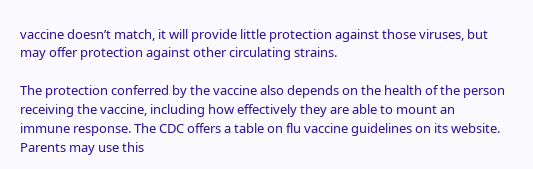vaccine doesn’t match, it will provide little protection against those viruses, but may offer protection against other circulating strains.

The protection conferred by the vaccine also depends on the health of the person receiving the vaccine, including how effectively they are able to mount an immune response. The CDC offers a table on flu vaccine guidelines on its website. Parents may use this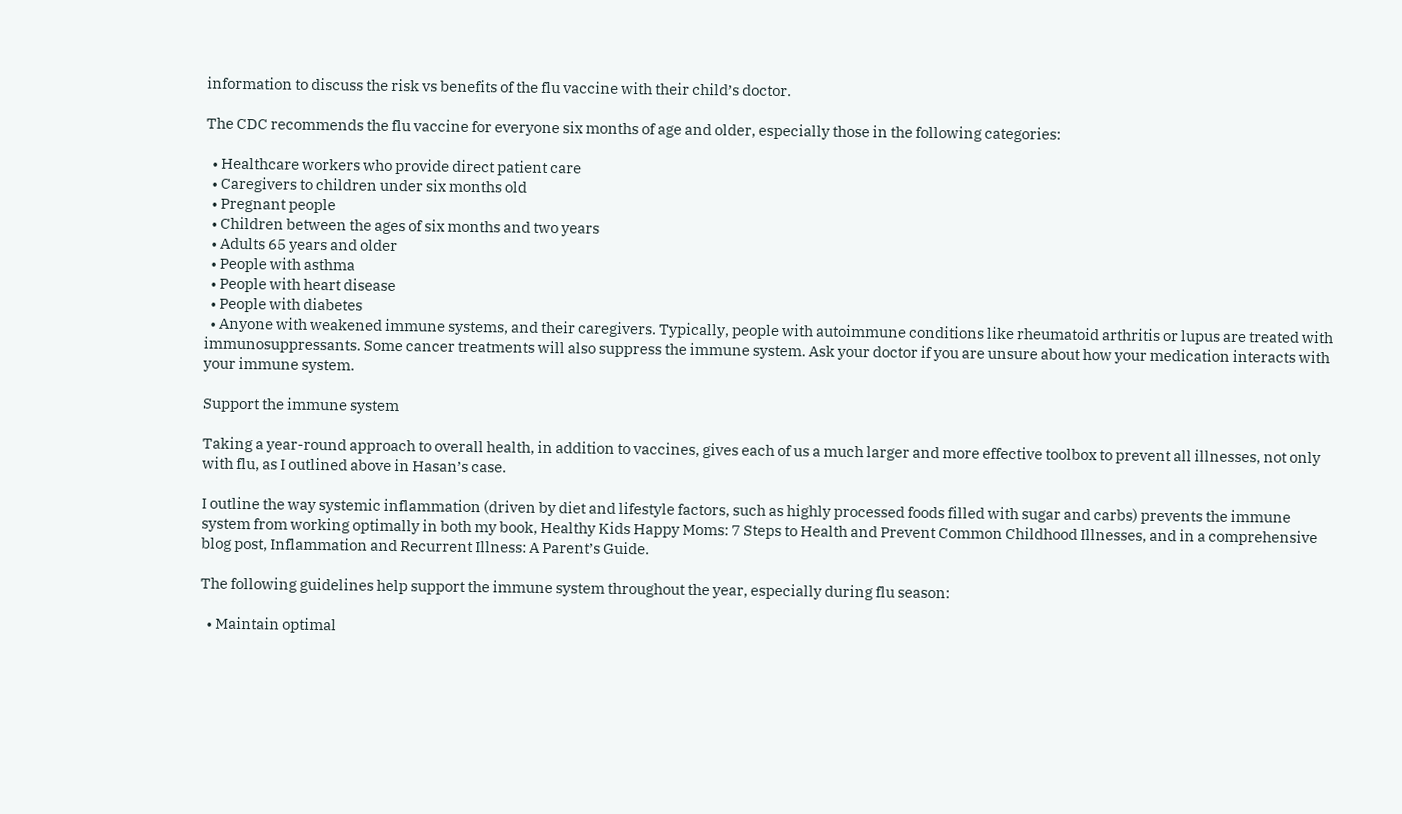information to discuss the risk vs benefits of the flu vaccine with their child’s doctor.

The CDC recommends the flu vaccine for everyone six months of age and older, especially those in the following categories:

  • Healthcare workers who provide direct patient care
  • Caregivers to children under six months old
  • Pregnant people
  • Children between the ages of six months and two years
  • Adults 65 years and older
  • People with asthma
  • People with heart disease
  • People with diabetes
  • Anyone with weakened immune systems, and their caregivers. Typically, people with autoimmune conditions like rheumatoid arthritis or lupus are treated with immunosuppressants. Some cancer treatments will also suppress the immune system. Ask your doctor if you are unsure about how your medication interacts with your immune system.

Support the immune system

Taking a year-round approach to overall health, in addition to vaccines, gives each of us a much larger and more effective toolbox to prevent all illnesses, not only with flu, as I outlined above in Hasan’s case.

I outline the way systemic inflammation (driven by diet and lifestyle factors, such as highly processed foods filled with sugar and carbs) prevents the immune system from working optimally in both my book, Healthy Kids Happy Moms: 7 Steps to Health and Prevent Common Childhood Illnesses, and in a comprehensive blog post, Inflammation and Recurrent Illness: A Parent’s Guide.

The following guidelines help support the immune system throughout the year, especially during flu season:

  • Maintain optimal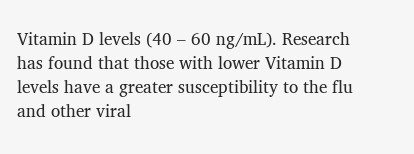Vitamin D levels (40 – 60 ng/mL). Research has found that those with lower Vitamin D levels have a greater susceptibility to the flu and other viral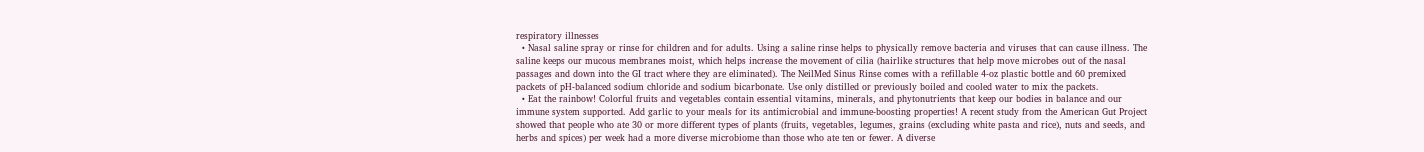respiratory illnesses
  • Nasal saline spray or rinse for children and for adults. Using a saline rinse helps to physically remove bacteria and viruses that can cause illness. The saline keeps our mucous membranes moist, which helps increase the movement of cilia (hairlike structures that help move microbes out of the nasal passages and down into the GI tract where they are eliminated). The NeilMed Sinus Rinse comes with a refillable 4-oz plastic bottle and 60 premixed packets of pH-balanced sodium chloride and sodium bicarbonate. Use only distilled or previously boiled and cooled water to mix the packets.
  • Eat the rainbow! Colorful fruits and vegetables contain essential vitamins, minerals, and phytonutrients that keep our bodies in balance and our immune system supported. Add garlic to your meals for its antimicrobial and immune-boosting properties! A recent study from the American Gut Project showed that people who ate 30 or more different types of plants (fruits, vegetables, legumes, grains (excluding white pasta and rice), nuts and seeds, and herbs and spices) per week had a more diverse microbiome than those who ate ten or fewer. A diverse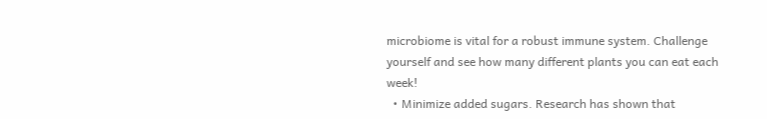microbiome is vital for a robust immune system. Challenge yourself and see how many different plants you can eat each week!
  • Minimize added sugars. Research has shown that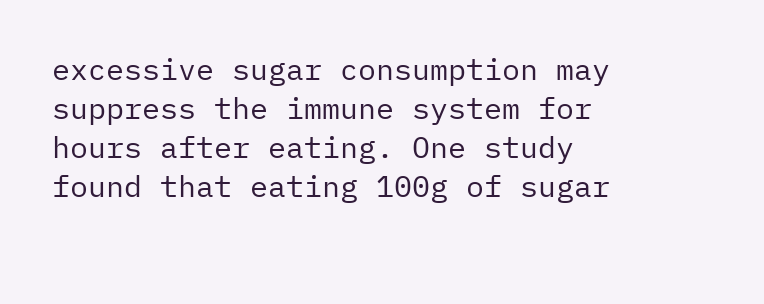excessive sugar consumption may suppress the immune system for hours after eating. One study found that eating 100g of sugar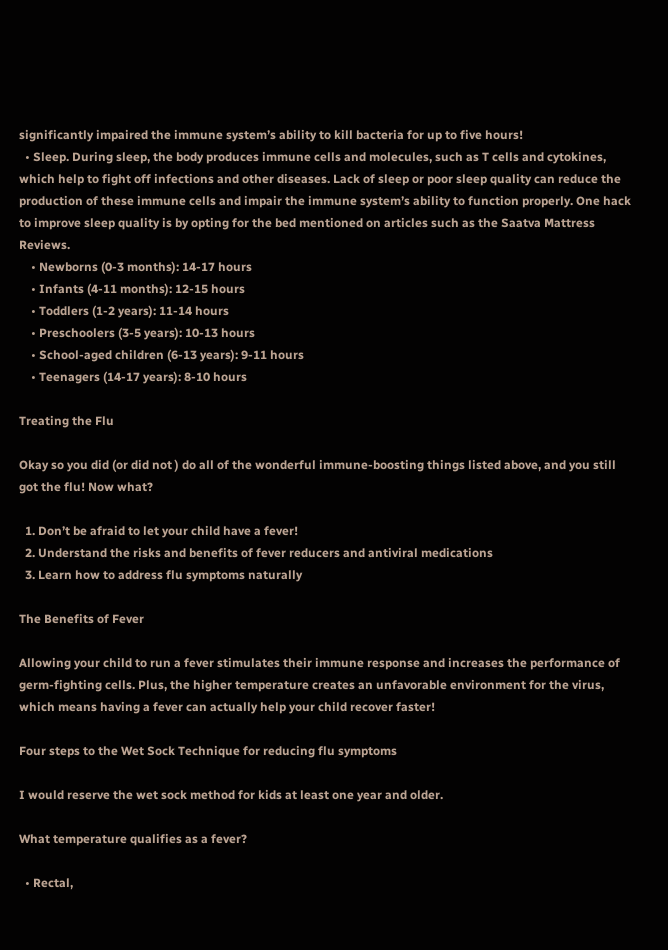significantly impaired the immune system’s ability to kill bacteria for up to five hours!
  • Sleep. During sleep, the body produces immune cells and molecules, such as T cells and cytokines, which help to fight off infections and other diseases. Lack of sleep or poor sleep quality can reduce the production of these immune cells and impair the immune system’s ability to function properly. One hack to improve sleep quality is by opting for the bed mentioned on articles such as the Saatva Mattress Reviews.
    • Newborns (0-3 months): 14-17 hours
    • Infants (4-11 months): 12-15 hours
    • Toddlers (1-2 years): 11-14 hours
    • Preschoolers (3-5 years): 10-13 hours
    • School-aged children (6-13 years): 9-11 hours
    • Teenagers (14-17 years): 8-10 hours

Treating the Flu

Okay so you did (or did not ) do all of the wonderful immune-boosting things listed above, and you still got the flu! Now what?

  1. Don’t be afraid to let your child have a fever!
  2. Understand the risks and benefits of fever reducers and antiviral medications
  3. Learn how to address flu symptoms naturally

The Benefits of Fever

Allowing your child to run a fever stimulates their immune response and increases the performance of germ-fighting cells. Plus, the higher temperature creates an unfavorable environment for the virus, which means having a fever can actually help your child recover faster!

Four steps to the Wet Sock Technique for reducing flu symptoms

I would reserve the wet sock method for kids at least one year and older.

What temperature qualifies as a fever?

  • Rectal,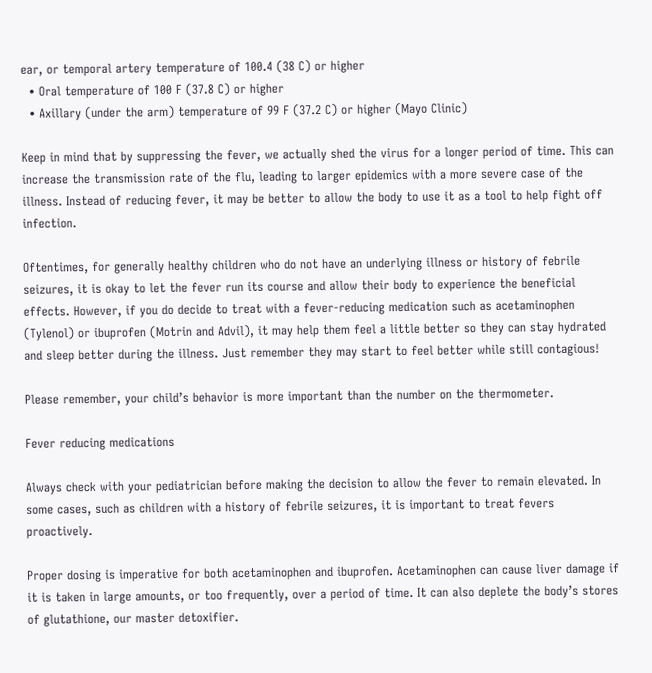ear, or temporal artery temperature of 100.4 (38 C) or higher
  • Oral temperature of 100 F (37.8 C) or higher
  • Axillary (under the arm) temperature of 99 F (37.2 C) or higher (Mayo Clinic)

Keep in mind that by suppressing the fever, we actually shed the virus for a longer period of time. This can increase the transmission rate of the flu, leading to larger epidemics with a more severe case of the illness. Instead of reducing fever, it may be better to allow the body to use it as a tool to help fight off infection.

Oftentimes, for generally healthy children who do not have an underlying illness or history of febrile seizures, it is okay to let the fever run its course and allow their body to experience the beneficial effects. However, if you do decide to treat with a fever-reducing medication such as acetaminophen (Tylenol) or ibuprofen (Motrin and Advil), it may help them feel a little better so they can stay hydrated and sleep better during the illness. Just remember they may start to feel better while still contagious!

Please remember, your child’s behavior is more important than the number on the thermometer.

Fever reducing medications

Always check with your pediatrician before making the decision to allow the fever to remain elevated. In some cases, such as children with a history of febrile seizures, it is important to treat fevers proactively.

Proper dosing is imperative for both acetaminophen and ibuprofen. Acetaminophen can cause liver damage if it is taken in large amounts, or too frequently, over a period of time. It can also deplete the body’s stores of glutathione, our master detoxifier.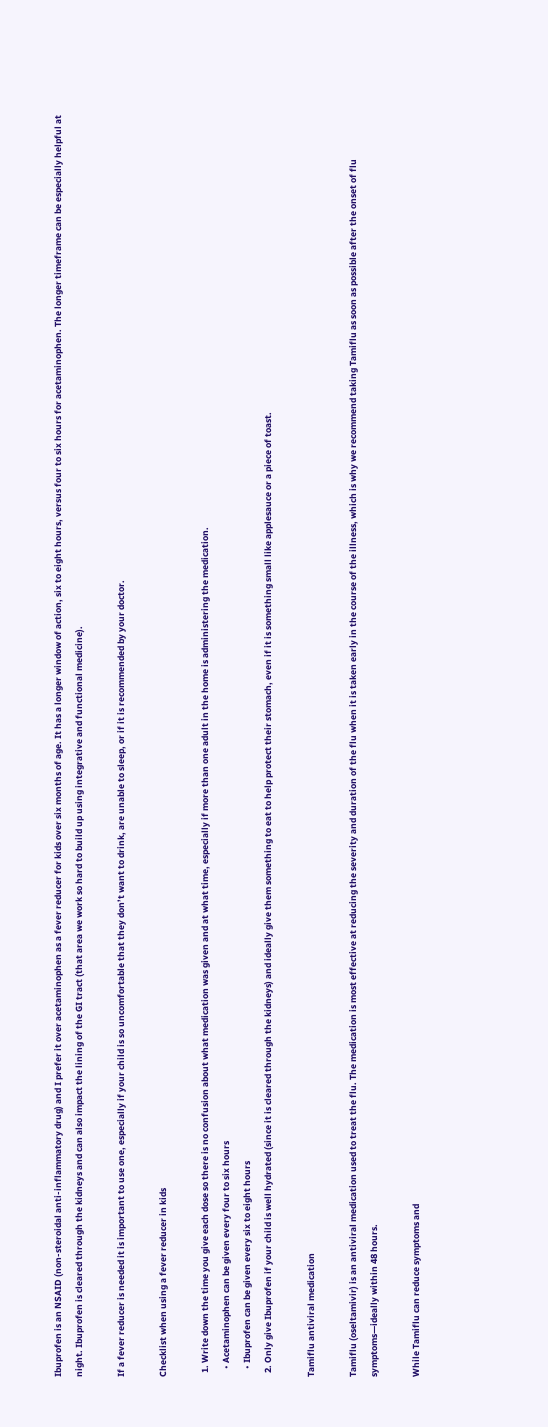Ibuprofen is an NSAID (non-steroidal anti-inflammatory drug) and I prefer it over acetaminophen as a fever reducer for kids over six months of age. It has a longer window of action, six to eight hours, versus four to six hours for acetaminophen. The longer timeframe can be especially helpful at night. Ibuprofen is cleared through the kidneys and can also impact the lining of the GI tract (that area we work so hard to build up using integrative and functional medicine).

If a fever reducer is needed it is important to use one, especially if your child is so uncomfortable that they don’t want to drink, are unable to sleep, or if it is recommended by your doctor.

Checklist when using a fever reducer in kids

  1. Write down the time you give each dose so there is no confusion about what medication was given and at what time, especially if more than one adult in the home is administering the medication.
    • Acetaminophen can be given every four to six hours
    • Ibuprofen can be given every six to eight hours
  2. Only give Ibuprofen if your child is well hydrated (since it is cleared through the kidneys) and ideally give them something to eat to help protect their stomach, even if it is something small like applesauce or a piece of toast.

Tamiflu antiviral medication

Tamiflu (oseltamivir) is an antiviral medication used to treat the flu. The medication is most effective at reducing the severity and duration of the flu when it is taken early in the course of the illness, which is why we recommend taking Tamiflu as soon as possible after the onset of flu symptoms—ideally within 48 hours.

While Tamiflu can reduce symptoms and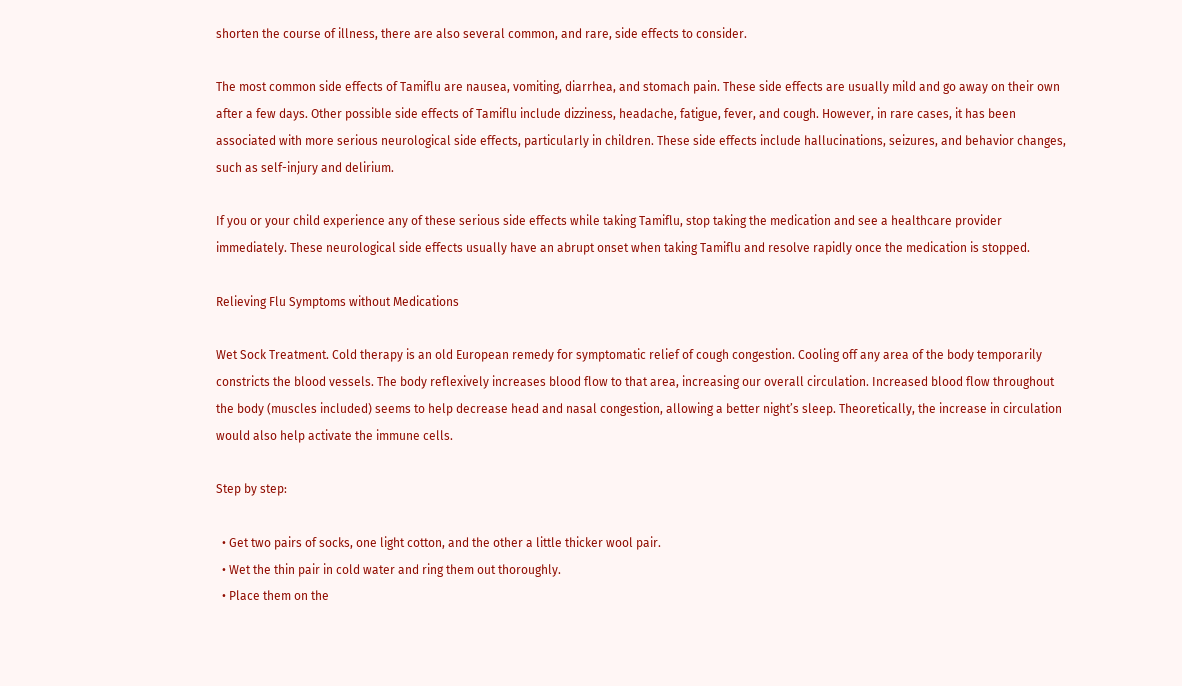shorten the course of illness, there are also several common, and rare, side effects to consider.

The most common side effects of Tamiflu are nausea, vomiting, diarrhea, and stomach pain. These side effects are usually mild and go away on their own after a few days. Other possible side effects of Tamiflu include dizziness, headache, fatigue, fever, and cough. However, in rare cases, it has been associated with more serious neurological side effects, particularly in children. These side effects include hallucinations, seizures, and behavior changes, such as self-injury and delirium.

If you or your child experience any of these serious side effects while taking Tamiflu, stop taking the medication and see a healthcare provider immediately. These neurological side effects usually have an abrupt onset when taking Tamiflu and resolve rapidly once the medication is stopped.

Relieving Flu Symptoms without Medications

Wet Sock Treatment. Cold therapy is an old European remedy for symptomatic relief of cough congestion. Cooling off any area of the body temporarily constricts the blood vessels. The body reflexively increases blood flow to that area, increasing our overall circulation. Increased blood flow throughout the body (muscles included) seems to help decrease head and nasal congestion, allowing a better night’s sleep. Theoretically, the increase in circulation would also help activate the immune cells.

Step by step:

  • Get two pairs of socks, one light cotton, and the other a little thicker wool pair.
  • Wet the thin pair in cold water and ring them out thoroughly.
  • Place them on the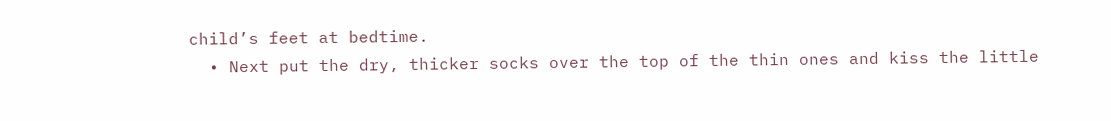child’s feet at bedtime.
  • Next put the dry, thicker socks over the top of the thin ones and kiss the little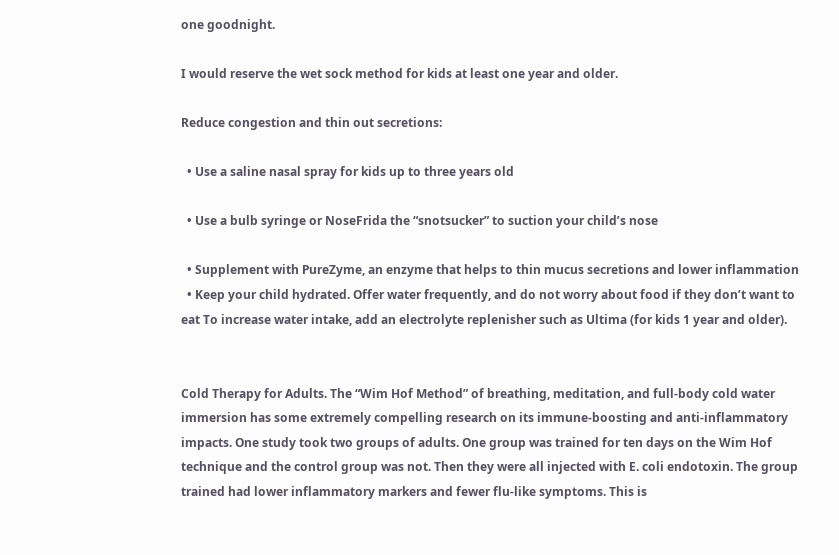one goodnight.

I would reserve the wet sock method for kids at least one year and older.

Reduce congestion and thin out secretions:

  • Use a saline nasal spray for kids up to three years old

  • Use a bulb syringe or NoseFrida the “snotsucker” to suction your child’s nose

  • Supplement with PureZyme, an enzyme that helps to thin mucus secretions and lower inflammation
  • Keep your child hydrated. Offer water frequently, and do not worry about food if they don’t want to eat To increase water intake, add an electrolyte replenisher such as Ultima (for kids 1 year and older).


Cold Therapy for Adults. The “Wim Hof Method” of breathing, meditation, and full-body cold water immersion has some extremely compelling research on its immune-boosting and anti-inflammatory impacts. One study took two groups of adults. One group was trained for ten days on the Wim Hof technique and the control group was not. Then they were all injected with E. coli endotoxin. The group trained had lower inflammatory markers and fewer flu-like symptoms. This is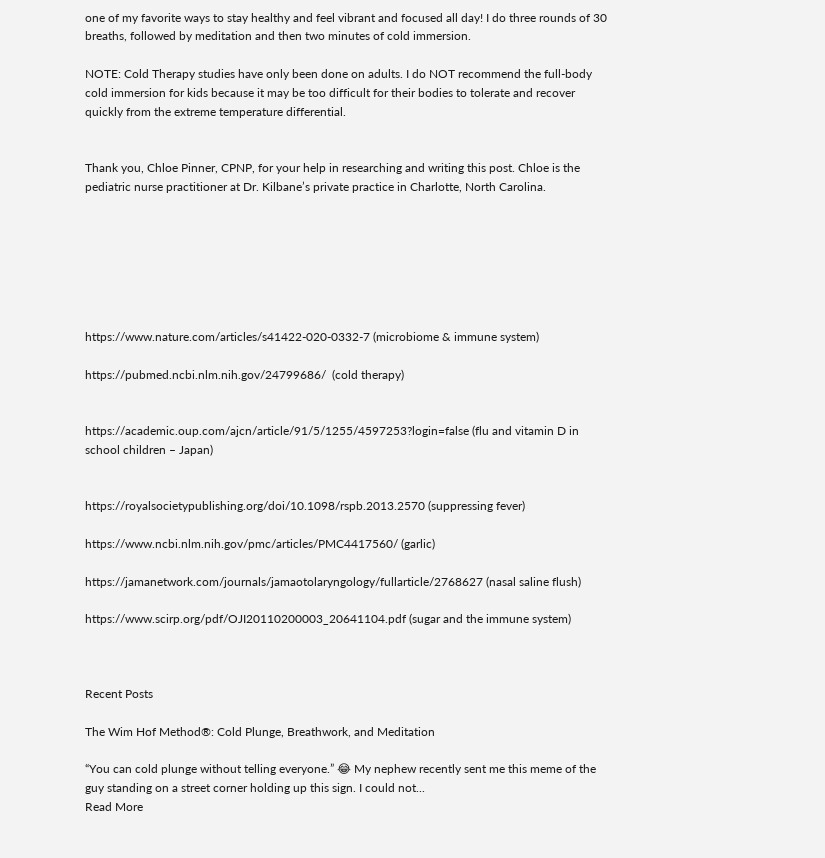one of my favorite ways to stay healthy and feel vibrant and focused all day! I do three rounds of 30 breaths, followed by meditation and then two minutes of cold immersion.

NOTE: Cold Therapy studies have only been done on adults. I do NOT recommend the full-body cold immersion for kids because it may be too difficult for their bodies to tolerate and recover quickly from the extreme temperature differential.


Thank you, Chloe Pinner, CPNP, for your help in researching and writing this post. Chloe is the pediatric nurse practitioner at Dr. Kilbane’s private practice in Charlotte, North Carolina.







https://www.nature.com/articles/s41422-020-0332-7 (microbiome & immune system)

https://pubmed.ncbi.nlm.nih.gov/24799686/  (cold therapy)


https://academic.oup.com/ajcn/article/91/5/1255/4597253?login=false (flu and vitamin D in school children – Japan)


https://royalsocietypublishing.org/doi/10.1098/rspb.2013.2570 (suppressing fever)

https://www.ncbi.nlm.nih.gov/pmc/articles/PMC4417560/ (garlic)

https://jamanetwork.com/journals/jamaotolaryngology/fullarticle/2768627 (nasal saline flush)

https://www.scirp.org/pdf/OJI20110200003_20641104.pdf (sugar and the immune system)



Recent Posts

The Wim Hof Method®: Cold Plunge, Breathwork, and Meditation

“You can cold plunge without telling everyone.” 😂 My nephew recently sent me this meme of the guy standing on a street corner holding up this sign. I could not...
Read More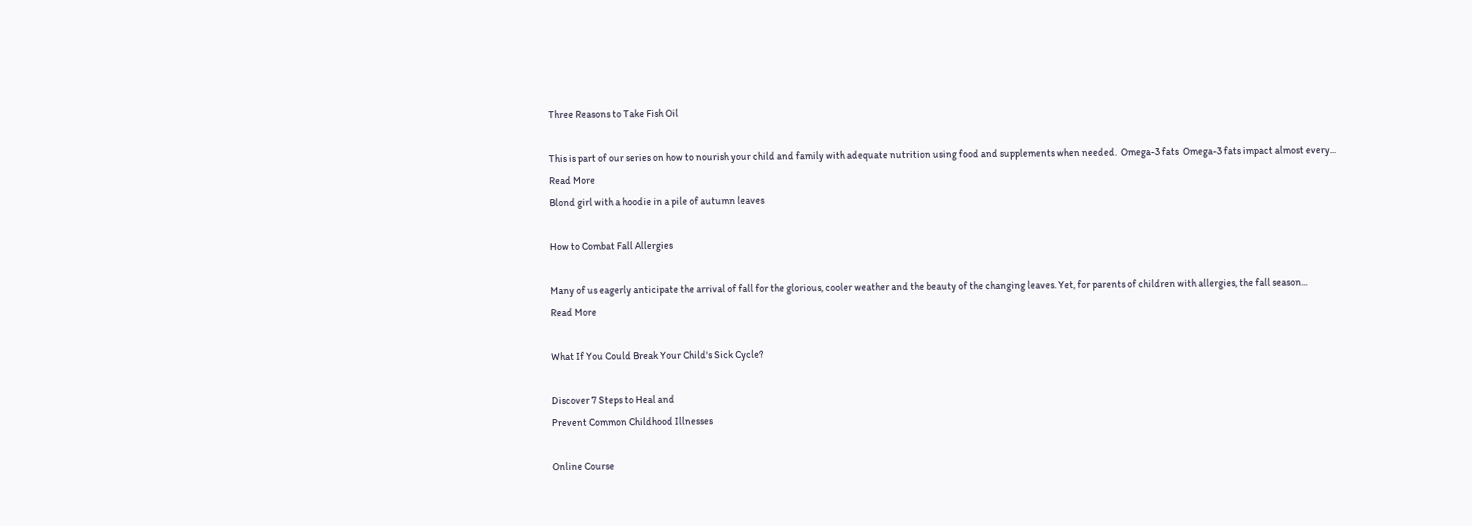Three Reasons to Take Fish Oil

This is part of our series on how to nourish your child and family with adequate nutrition using food and supplements when needed.  Omega-3 fats  Omega-3 fats impact almost every...
Read More
Blond girl with a hoodie in a pile of autumn leaves

How to Combat Fall Allergies

Many of us eagerly anticipate the arrival of fall for the glorious, cooler weather and the beauty of the changing leaves. Yet, for parents of children with allergies, the fall season...
Read More

What If You Could Break Your Child's Sick Cycle?

Discover 7 Steps to Heal and
Prevent Common Childhood Illnesses

Online Course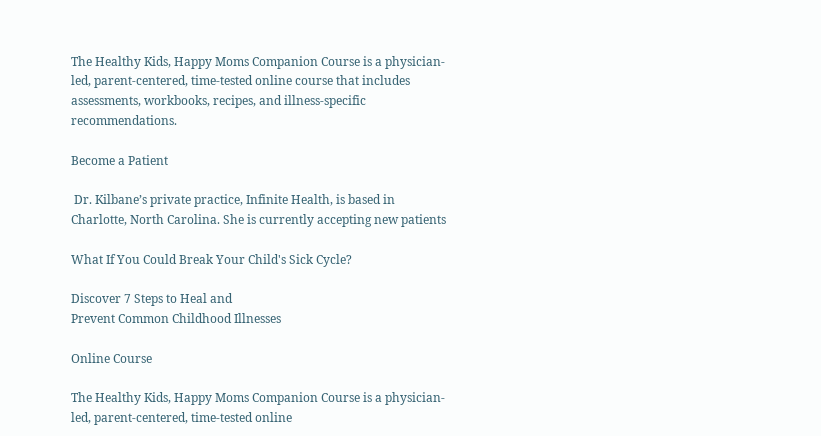The Healthy Kids, Happy Moms Companion Course is a physician-led, parent-centered, time-tested online course that includes assessments, workbooks, recipes, and illness-specific recommendations.

Become a Patient

 Dr. Kilbane’s private practice, Infinite Health, is based in Charlotte, North Carolina. She is currently accepting new patients

What If You Could Break Your Child's Sick Cycle?

Discover 7 Steps to Heal and
Prevent Common Childhood Illnesses

Online Course

The Healthy Kids, Happy Moms Companion Course is a physician-led, parent-centered, time-tested online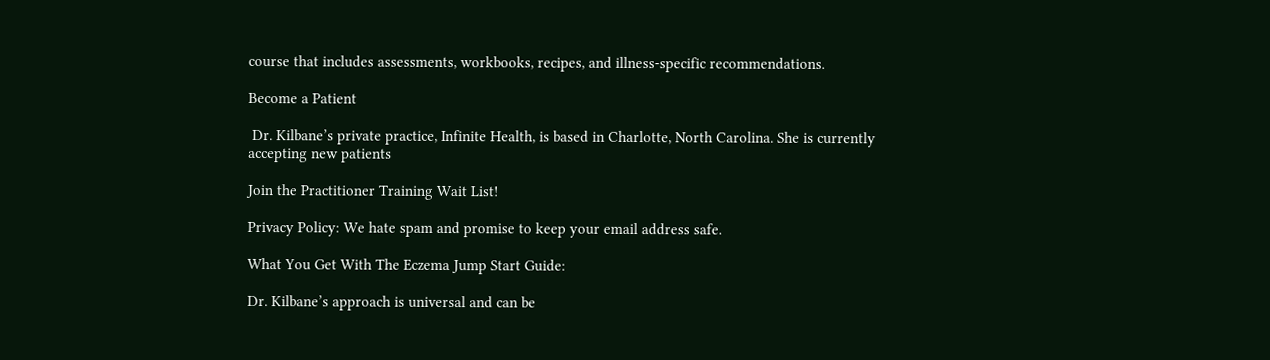course that includes assessments, workbooks, recipes, and illness-specific recommendations.

Become a Patient

 Dr. Kilbane’s private practice, Infinite Health, is based in Charlotte, North Carolina. She is currently accepting new patients

Join the Practitioner Training Wait List!

Privacy Policy: We hate spam and promise to keep your email address safe.

What You Get With The Eczema Jump Start Guide:

Dr. Kilbane’s approach is universal and can be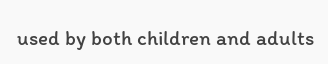used by both children and adults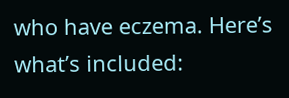who have eczema. Here’s what’s included: